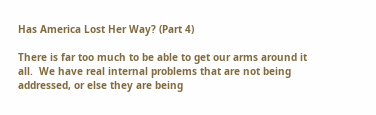Has America Lost Her Way? (Part 4)

There is far too much to be able to get our arms around it all.  We have real internal problems that are not being addressed, or else they are being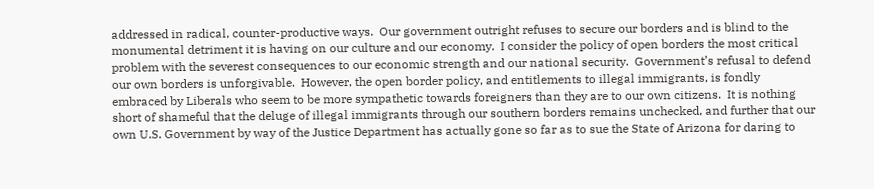addressed in radical, counter-productive ways.  Our government outright refuses to secure our borders and is blind to the monumental detriment it is having on our culture and our economy.  I consider the policy of open borders the most critical problem with the severest consequences to our economic strength and our national security.  Government’s refusal to defend our own borders is unforgivable.  However, the open border policy, and entitlements to illegal immigrants, is fondly embraced by Liberals who seem to be more sympathetic towards foreigners than they are to our own citizens.  It is nothing short of shameful that the deluge of illegal immigrants through our southern borders remains unchecked, and further that our own U.S. Government by way of the Justice Department has actually gone so far as to sue the State of Arizona for daring to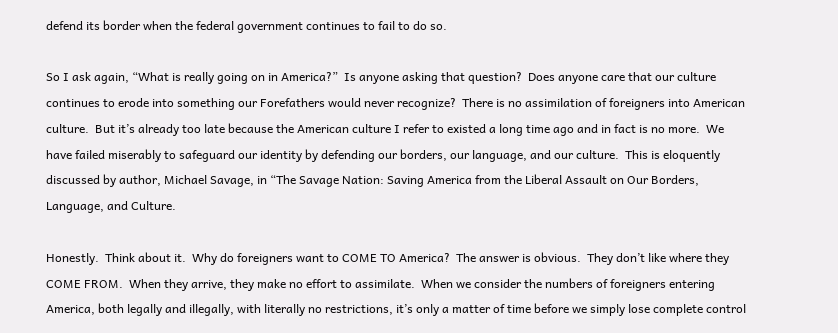defend its border when the federal government continues to fail to do so.

So I ask again, “What is really going on in America?”  Is anyone asking that question?  Does anyone care that our culture continues to erode into something our Forefathers would never recognize?  There is no assimilation of foreigners into American culture.  But it’s already too late because the American culture I refer to existed a long time ago and in fact is no more.  We have failed miserably to safeguard our identity by defending our borders, our language, and our culture.  This is eloquently discussed by author, Michael Savage, in “The Savage Nation: Saving America from the Liberal Assault on Our Borders, Language, and Culture.

Honestly.  Think about it.  Why do foreigners want to COME TO America?  The answer is obvious.  They don’t like where they COME FROM.  When they arrive, they make no effort to assimilate.  When we consider the numbers of foreigners entering America, both legally and illegally, with literally no restrictions, it’s only a matter of time before we simply lose complete control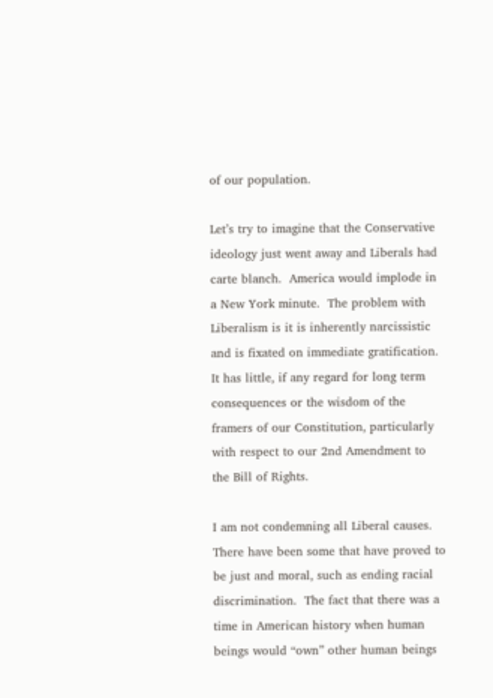of our population.

Let’s try to imagine that the Conservative ideology just went away and Liberals had carte blanch.  America would implode in a New York minute.  The problem with Liberalism is it is inherently narcissistic and is fixated on immediate gratification.  It has little, if any regard for long term consequences or the wisdom of the framers of our Constitution, particularly with respect to our 2nd Amendment to the Bill of Rights.

I am not condemning all Liberal causes.  There have been some that have proved to be just and moral, such as ending racial discrimination.  The fact that there was a time in American history when human beings would “own” other human beings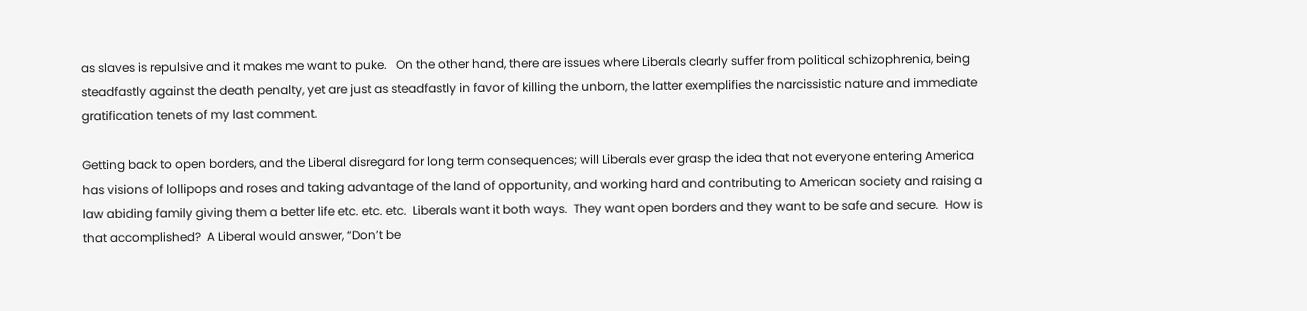as slaves is repulsive and it makes me want to puke.   On the other hand, there are issues where Liberals clearly suffer from political schizophrenia, being steadfastly against the death penalty, yet are just as steadfastly in favor of killing the unborn, the latter exemplifies the narcissistic nature and immediate gratification tenets of my last comment.

Getting back to open borders, and the Liberal disregard for long term consequences; will Liberals ever grasp the idea that not everyone entering America has visions of lollipops and roses and taking advantage of the land of opportunity, and working hard and contributing to American society and raising a law abiding family giving them a better life etc. etc. etc.  Liberals want it both ways.  They want open borders and they want to be safe and secure.  How is that accomplished?  A Liberal would answer, “Don’t be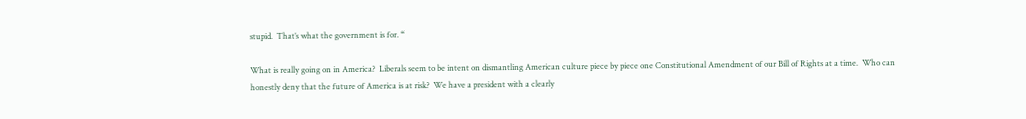stupid.  That’s what the government is for. “

What is really going on in America?  Liberals seem to be intent on dismantling American culture piece by piece one Constitutional Amendment of our Bill of Rights at a time.  Who can honestly deny that the future of America is at risk?  We have a president with a clearly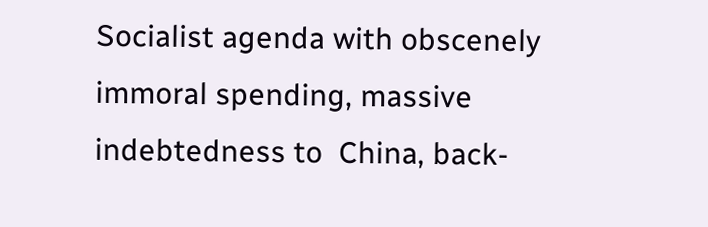Socialist agenda with obscenely immoral spending, massive indebtedness to  China, back-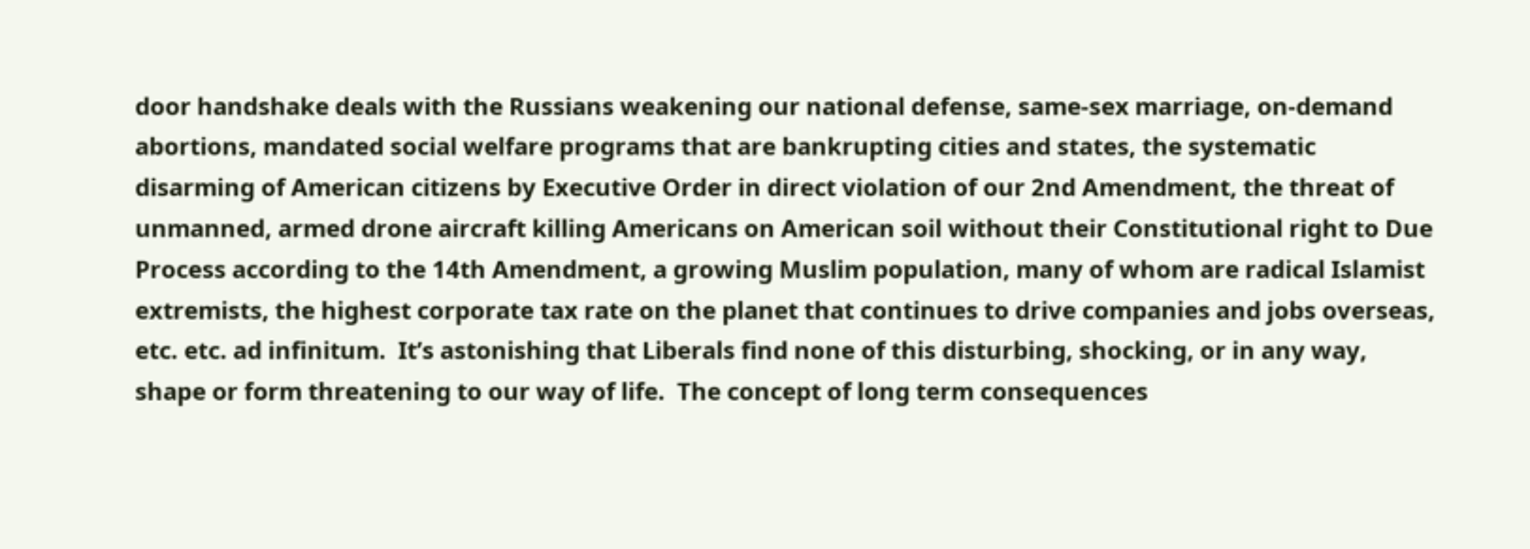door handshake deals with the Russians weakening our national defense, same-sex marriage, on-demand abortions, mandated social welfare programs that are bankrupting cities and states, the systematic disarming of American citizens by Executive Order in direct violation of our 2nd Amendment, the threat of unmanned, armed drone aircraft killing Americans on American soil without their Constitutional right to Due Process according to the 14th Amendment, a growing Muslim population, many of whom are radical Islamist extremists, the highest corporate tax rate on the planet that continues to drive companies and jobs overseas, etc. etc. ad infinitum.  It’s astonishing that Liberals find none of this disturbing, shocking, or in any way, shape or form threatening to our way of life.  The concept of long term consequences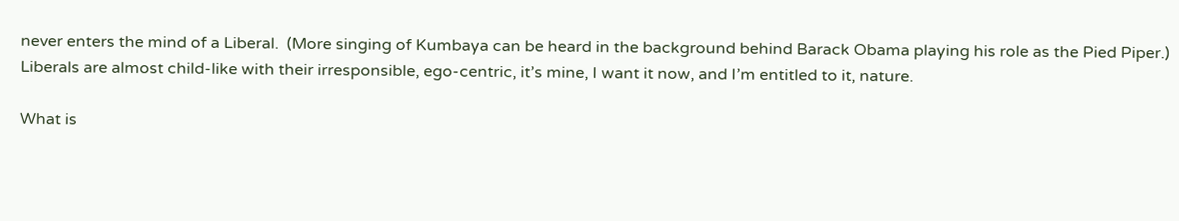never enters the mind of a Liberal.  (More singing of Kumbaya can be heard in the background behind Barack Obama playing his role as the Pied Piper.)  Liberals are almost child-like with their irresponsible, ego-centric, it’s mine, I want it now, and I’m entitled to it, nature.

What is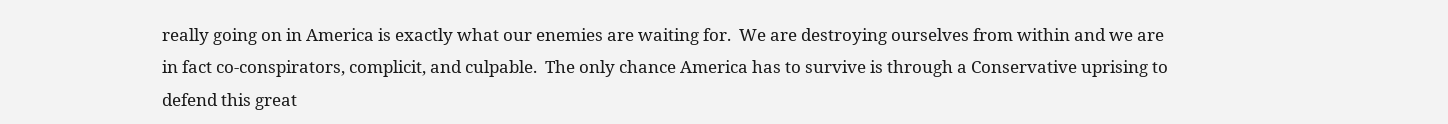really going on in America is exactly what our enemies are waiting for.  We are destroying ourselves from within and we are in fact co-conspirators, complicit, and culpable.  The only chance America has to survive is through a Conservative uprising to defend this great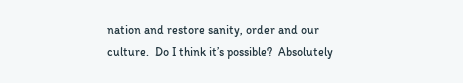nation and restore sanity, order and our culture.  Do I think it’s possible?  Absolutely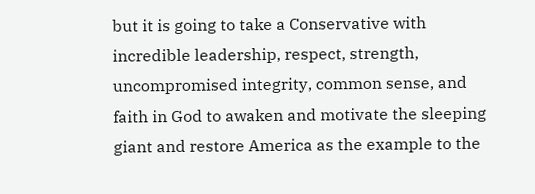but it is going to take a Conservative with incredible leadership, respect, strength, uncompromised integrity, common sense, and faith in God to awaken and motivate the sleeping giant and restore America as the example to the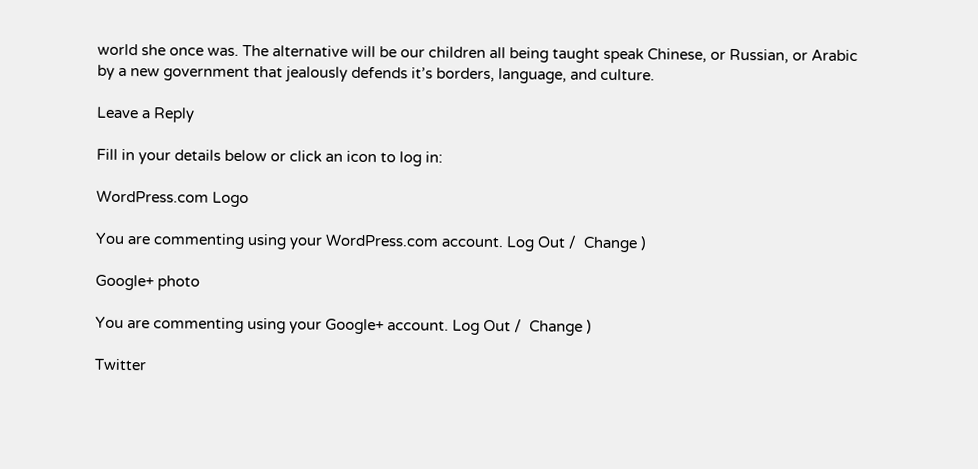world she once was. The alternative will be our children all being taught speak Chinese, or Russian, or Arabic by a new government that jealously defends it’s borders, language, and culture.

Leave a Reply

Fill in your details below or click an icon to log in:

WordPress.com Logo

You are commenting using your WordPress.com account. Log Out /  Change )

Google+ photo

You are commenting using your Google+ account. Log Out /  Change )

Twitter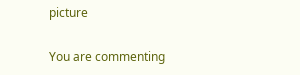picture

You are commenting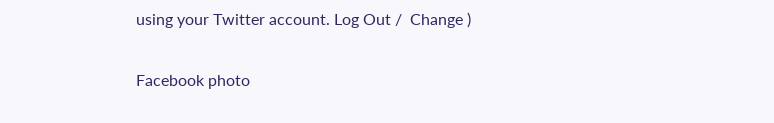using your Twitter account. Log Out /  Change )

Facebook photo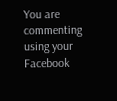You are commenting using your Facebook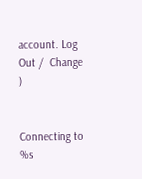account. Log Out /  Change )


Connecting to %s